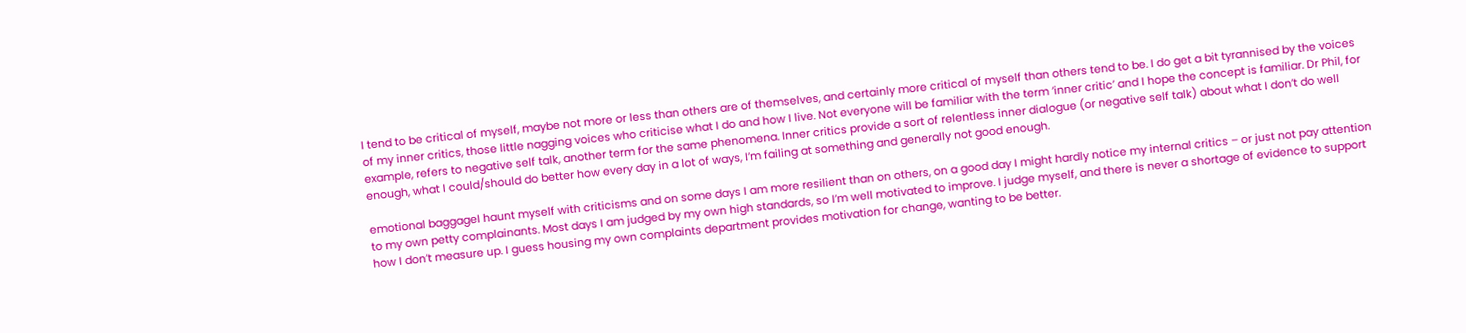I tend to be critical of myself, maybe not more or less than others are of themselves, and certainly more critical of myself than others tend to be. I do get a bit tyrannised by the voices of my inner critics, those little nagging voices who criticise what I do and how I live. Not everyone will be familiar with the term ‘inner critic’ and I hope the concept is familiar. Dr Phil, for example, refers to negative self talk, another term for the same phenomena. Inner critics provide a sort of relentless inner dialogue (or negative self talk) about what I don’t do well enough, what I could/should do better how every day in a lot of ways, I’m failing at something and generally not good enough.

emotional baggageI haunt myself with criticisms and on some days I am more resilient than on others, on a good day I might hardly notice my internal critics – or just not pay attention to my own petty complainants. Most days I am judged by my own high standards, so I’m well motivated to improve. I judge myself, and there is never a shortage of evidence to support how I don’t measure up. I guess housing my own complaints department provides motivation for change, wanting to be better.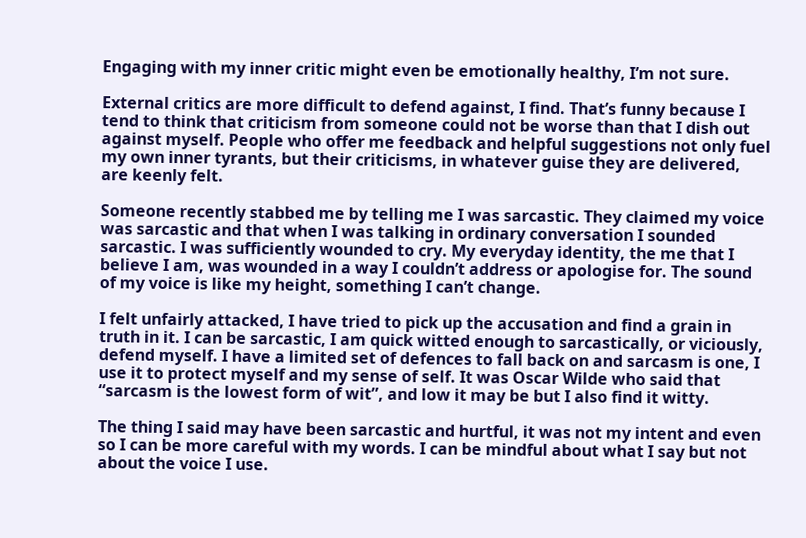Engaging with my inner critic might even be emotionally healthy, I’m not sure.

External critics are more difficult to defend against, I find. That’s funny because I tend to think that criticism from someone could not be worse than that I dish out against myself. People who offer me feedback and helpful suggestions not only fuel my own inner tyrants, but their criticisms, in whatever guise they are delivered, are keenly felt.

Someone recently stabbed me by telling me I was sarcastic. They claimed my voice was sarcastic and that when I was talking in ordinary conversation I sounded sarcastic. I was sufficiently wounded to cry. My everyday identity, the me that I believe I am, was wounded in a way I couldn’t address or apologise for. The sound of my voice is like my height, something I can’t change.

I felt unfairly attacked, I have tried to pick up the accusation and find a grain in truth in it. I can be sarcastic, I am quick witted enough to sarcastically, or viciously, defend myself. I have a limited set of defences to fall back on and sarcasm is one, I use it to protect myself and my sense of self. It was Oscar Wilde who said that “sarcasm is the lowest form of wit”, and low it may be but I also find it witty.

The thing I said may have been sarcastic and hurtful, it was not my intent and even so I can be more careful with my words. I can be mindful about what I say but not about the voice I use.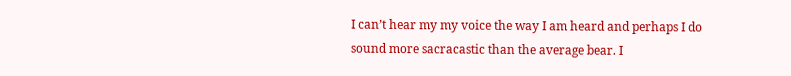I can’t hear my my voice the way I am heard and perhaps I do sound more sacracastic than the average bear. I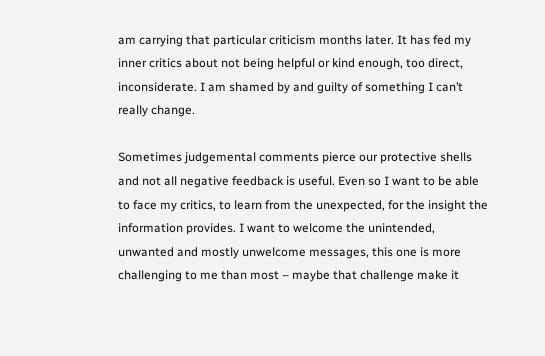am carrying that particular criticism months later. It has fed my inner critics about not being helpful or kind enough, too direct, inconsiderate. I am shamed by and guilty of something I can’t really change.

Sometimes judgemental comments pierce our protective shells and not all negative feedback is useful. Even so I want to be able to face my critics, to learn from the unexpected, for the insight the information provides. I want to welcome the unintended, unwanted and mostly unwelcome messages, this one is more challenging to me than most – maybe that challenge make it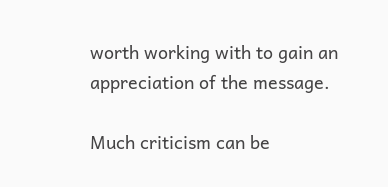worth working with to gain an appreciation of the message.

Much criticism can be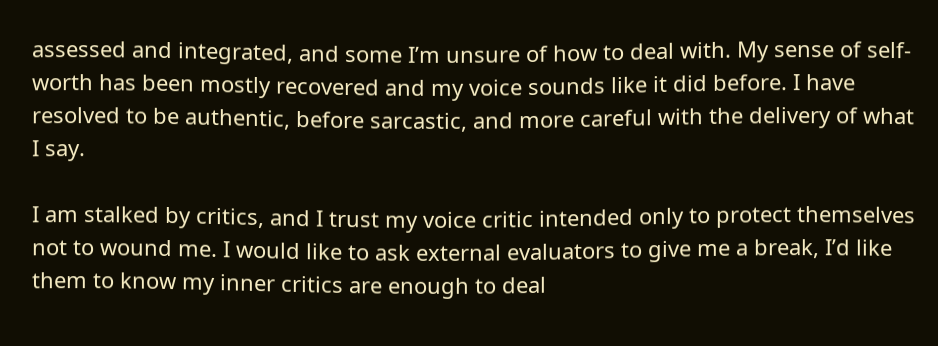assessed and integrated, and some I’m unsure of how to deal with. My sense of self-worth has been mostly recovered and my voice sounds like it did before. I have resolved to be authentic, before sarcastic, and more careful with the delivery of what I say.

I am stalked by critics, and I trust my voice critic intended only to protect themselves not to wound me. I would like to ask external evaluators to give me a break, I’d like them to know my inner critics are enough to deal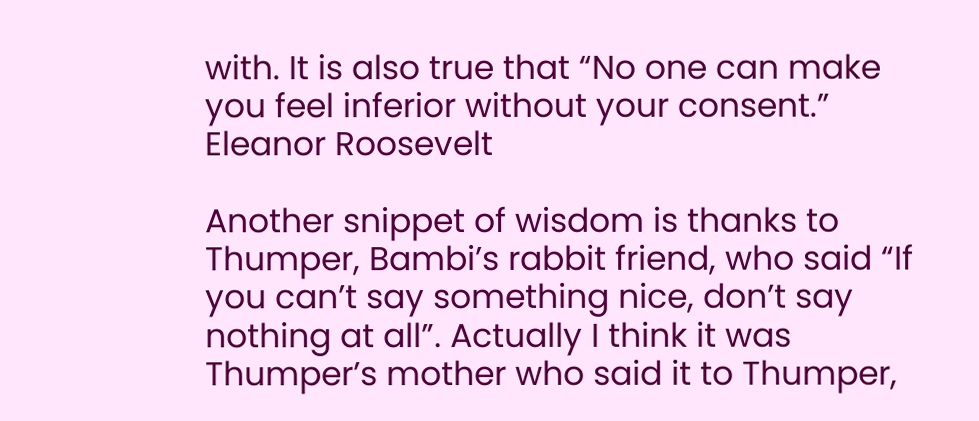with. It is also true that “No one can make you feel inferior without your consent.” Eleanor Roosevelt

Another snippet of wisdom is thanks to Thumper, Bambi’s rabbit friend, who said “If you can’t say something nice, don’t say nothing at all”. Actually I think it was Thumper’s mother who said it to Thumper,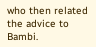who then related the advice to Bambi.